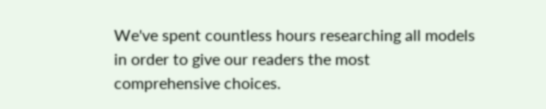We've spent countless hours researching all models in order to give our readers the most comprehensive choices.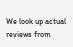We look up actual reviews from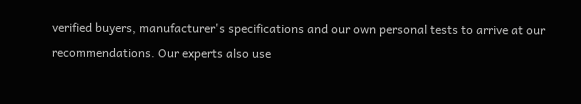verified buyers, manufacturer's specifications and our own personal tests to arrive at our recommendations. Our experts also use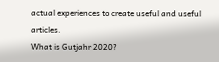actual experiences to create useful and useful articles.
What is Gutjahr 2020?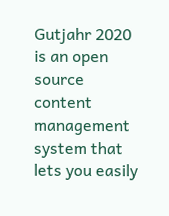Gutjahr 2020 is an open source content management system that lets you easily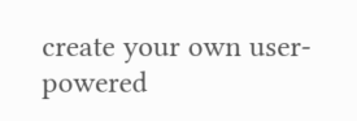create your own user-powered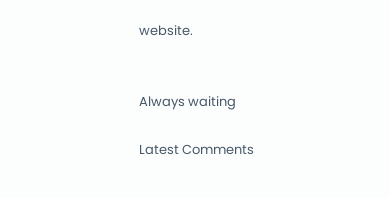website.


Always waiting

Latest Comments